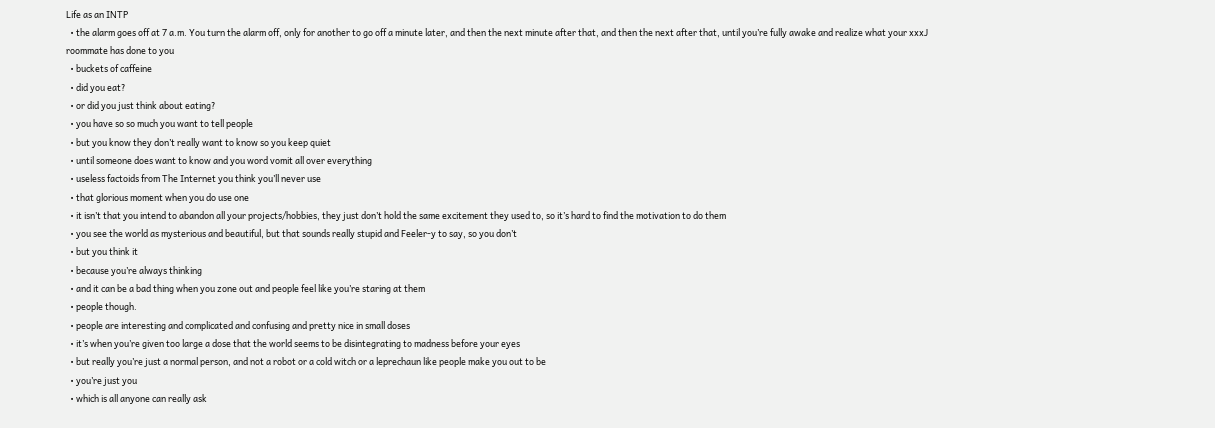Life as an INTP
  • the alarm goes off at 7 a.m. You turn the alarm off, only for another to go off a minute later, and then the next minute after that, and then the next after that, until you’re fully awake and realize what your xxxJ roommate has done to you
  • buckets of caffeine
  • did you eat?
  • or did you just think about eating?
  • you have so so much you want to tell people
  • but you know they don’t really want to know so you keep quiet
  • until someone does want to know and you word vomit all over everything
  • useless factoids from The Internet you think you’ll never use
  • that glorious moment when you do use one
  • it isn’t that you intend to abandon all your projects/hobbies, they just don’t hold the same excitement they used to, so it’s hard to find the motivation to do them
  • you see the world as mysterious and beautiful, but that sounds really stupid and Feeler-y to say, so you don’t
  • but you think it
  • because you’re always thinking
  • and it can be a bad thing when you zone out and people feel like you’re staring at them
  • people though.
  • people are interesting and complicated and confusing and pretty nice in small doses
  • it’s when you’re given too large a dose that the world seems to be disintegrating to madness before your eyes
  • but really you’re just a normal person, and not a robot or a cold witch or a leprechaun like people make you out to be
  • you’re just you
  • which is all anyone can really ask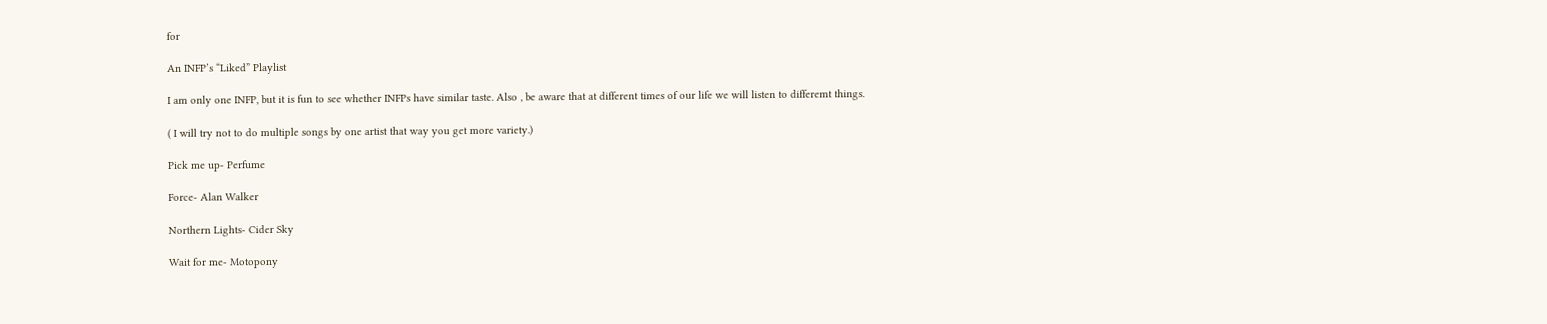for

An INFP’s “Liked” Playlist

I am only one INFP, but it is fun to see whether INFPs have similar taste. Also , be aware that at different times of our life we will listen to differemt things.

( I will try not to do multiple songs by one artist that way you get more variety.)

Pick me up- Perfume

Force- Alan Walker

Northern Lights- Cider Sky

Wait for me- Motopony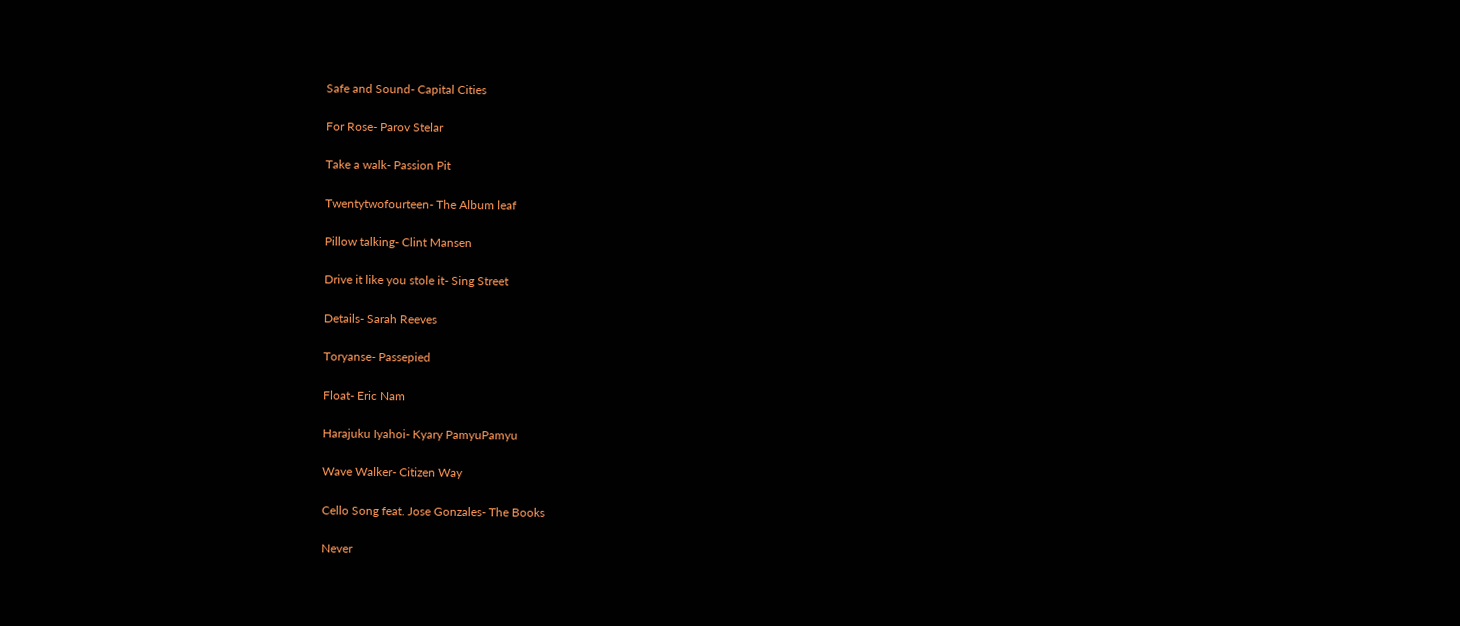Safe and Sound- Capital Cities

For Rose- Parov Stelar

Take a walk- Passion Pit

Twentytwofourteen- The Album leaf

Pillow talking- Clint Mansen

Drive it like you stole it- Sing Street

Details- Sarah Reeves

Toryanse- Passepied

Float- Eric Nam

Harajuku Iyahoi- Kyary PamyuPamyu

Wave Walker- Citizen Way

Cello Song feat. Jose Gonzales- The Books

Never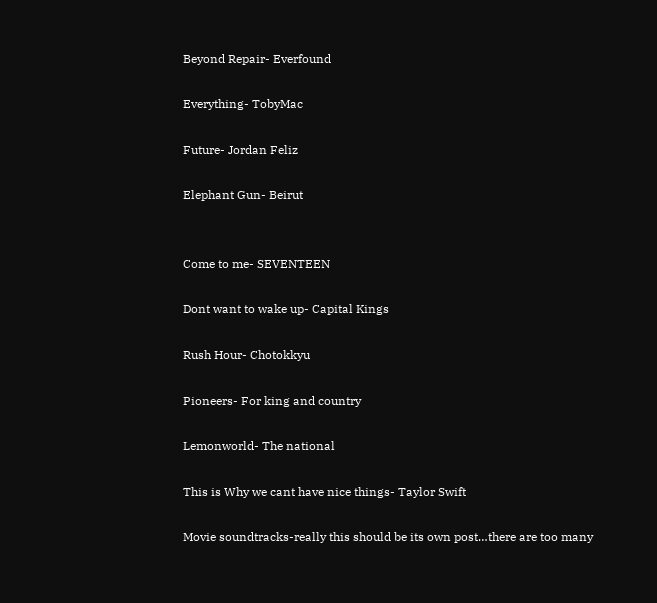Beyond Repair- Everfound

Everything- TobyMac

Future- Jordan Feliz

Elephant Gun- Beirut


Come to me- SEVENTEEN

Dont want to wake up- Capital Kings

Rush Hour- Chotokkyu

Pioneers- For king and country

Lemonworld- The national

This is Why we cant have nice things- Taylor Swift

Movie soundtracks-really this should be its own post…there are too many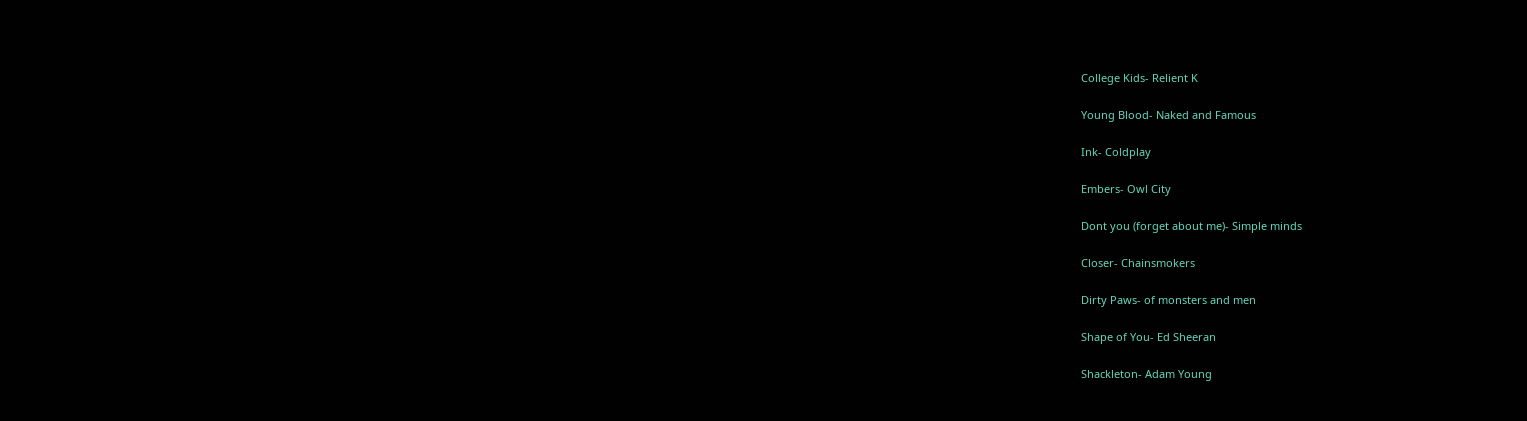College Kids- Relient K

Young Blood- Naked and Famous

Ink- Coldplay

Embers- Owl City

Dont you (forget about me)- Simple minds

Closer- Chainsmokers

Dirty Paws- of monsters and men

Shape of You- Ed Sheeran

Shackleton- Adam Young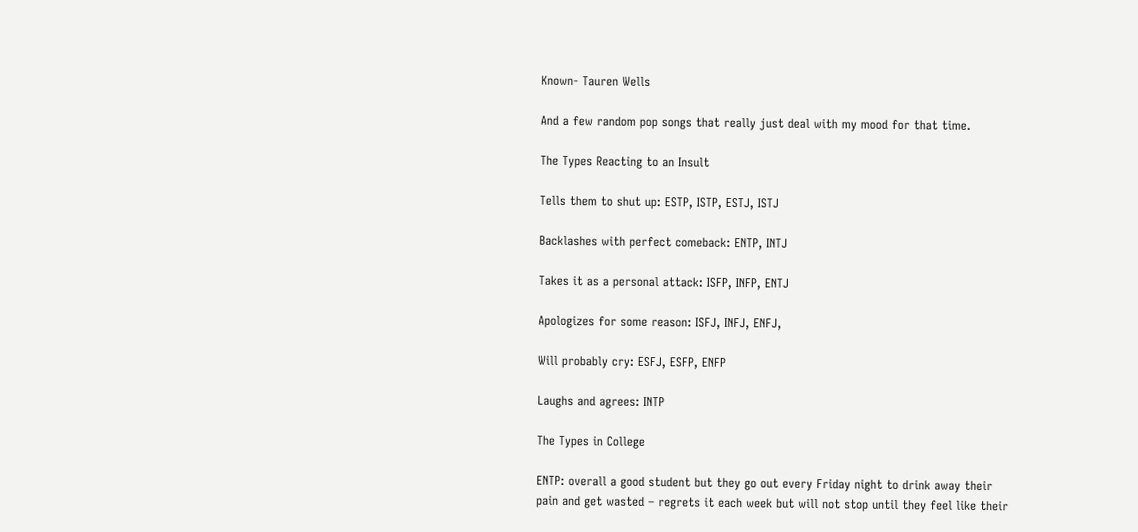Known- Tauren Wells

And a few random pop songs that really just deal with my mood for that time.

The Types Reacting to an Insult

Tells them to shut up: ESTP, ISTP, ESTJ, ISTJ

Backlashes with perfect comeback: ENTP, INTJ

Takes it as a personal attack: ISFP, INFP, ENTJ

Apologizes for some reason: ISFJ, INFJ, ENFJ,

Will probably cry: ESFJ, ESFP, ENFP

Laughs and agrees: INTP

The Types in College

ENTP: overall a good student but they go out every Friday night to drink away their pain and get wasted – regrets it each week but will not stop until they feel like their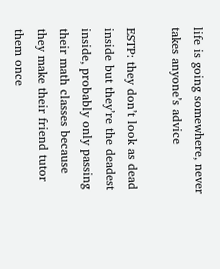life is going somewhere, never takes anyone’s advice

ESTP: they don’t look as dead inside but they’re the deadest inside, probably only passing their math classes because they make their friend tutor them once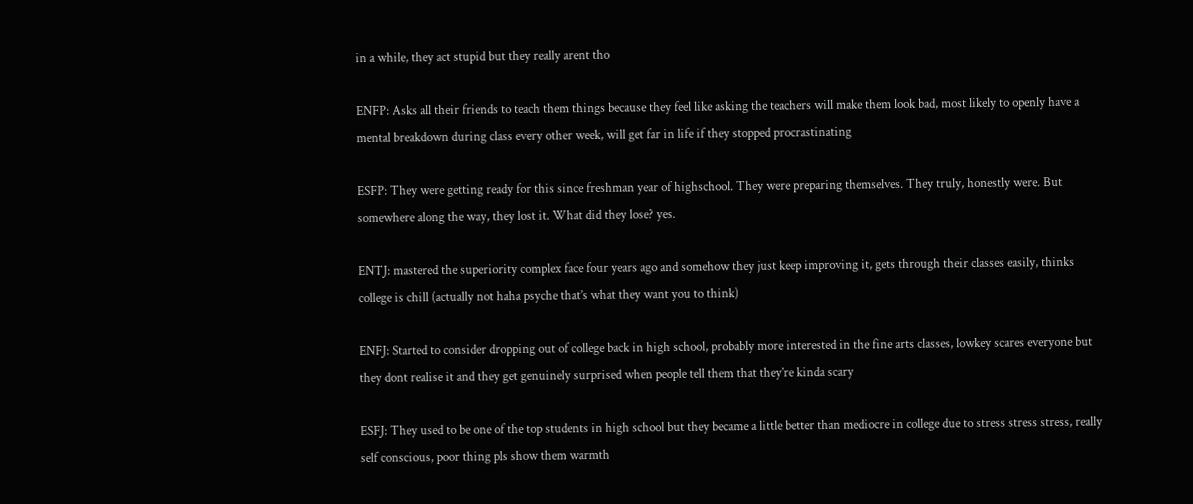in a while, they act stupid but they really arent tho

ENFP: Asks all their friends to teach them things because they feel like asking the teachers will make them look bad, most likely to openly have a mental breakdown during class every other week, will get far in life if they stopped procrastinating

ESFP: They were getting ready for this since freshman year of highschool. They were preparing themselves. They truly, honestly were. But somewhere along the way, they lost it. What did they lose? yes.

ENTJ: mastered the superiority complex face four years ago and somehow they just keep improving it, gets through their classes easily, thinks college is chill (actually not haha psyche that’s what they want you to think)

ENFJ: Started to consider dropping out of college back in high school, probably more interested in the fine arts classes, lowkey scares everyone but they dont realise it and they get genuinely surprised when people tell them that they’re kinda scary

ESFJ: They used to be one of the top students in high school but they became a little better than mediocre in college due to stress stress stress, really self conscious, poor thing pls show them warmth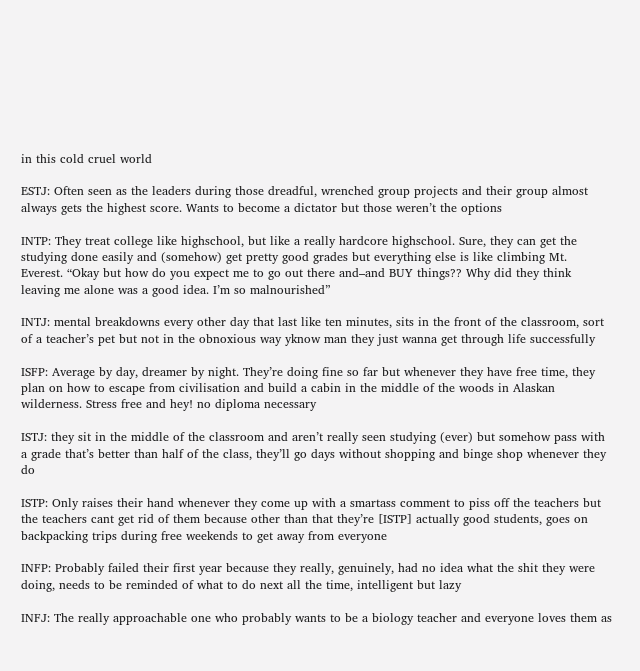in this cold cruel world

ESTJ: Often seen as the leaders during those dreadful, wrenched group projects and their group almost always gets the highest score. Wants to become a dictator but those weren’t the options

INTP: They treat college like highschool, but like a really hardcore highschool. Sure, they can get the studying done easily and (somehow) get pretty good grades but everything else is like climbing Mt. Everest. “Okay but how do you expect me to go out there and–and BUY things?? Why did they think leaving me alone was a good idea. I’m so malnourished”

INTJ: mental breakdowns every other day that last like ten minutes, sits in the front of the classroom, sort of a teacher’s pet but not in the obnoxious way yknow man they just wanna get through life successfully

ISFP: Average by day, dreamer by night. They’re doing fine so far but whenever they have free time, they plan on how to escape from civilisation and build a cabin in the middle of the woods in Alaskan wilderness. Stress free and hey! no diploma necessary

ISTJ: they sit in the middle of the classroom and aren’t really seen studying (ever) but somehow pass with a grade that’s better than half of the class, they’ll go days without shopping and binge shop whenever they do

ISTP: Only raises their hand whenever they come up with a smartass comment to piss off the teachers but the teachers cant get rid of them because other than that they’re [ISTP] actually good students, goes on backpacking trips during free weekends to get away from everyone

INFP: Probably failed their first year because they really, genuinely, had no idea what the shit they were doing, needs to be reminded of what to do next all the time, intelligent but lazy

INFJ: The really approachable one who probably wants to be a biology teacher and everyone loves them as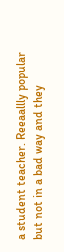a student teacher. Reeaallly popular but not in a bad way and they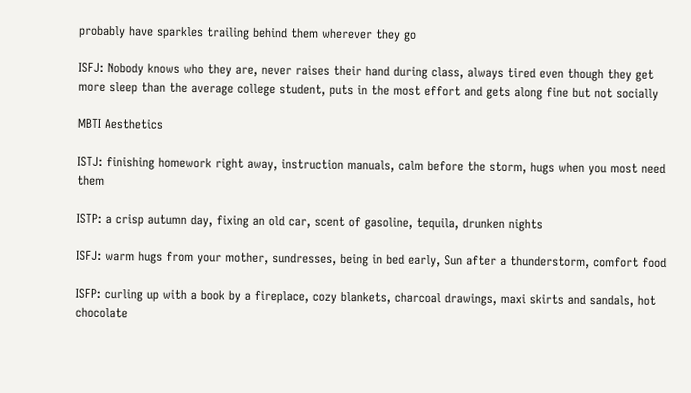probably have sparkles trailing behind them wherever they go

ISFJ: Nobody knows who they are, never raises their hand during class, always tired even though they get more sleep than the average college student, puts in the most effort and gets along fine but not socially

MBTI Aesthetics

ISTJ: finishing homework right away, instruction manuals, calm before the storm, hugs when you most need them

ISTP: a crisp autumn day, fixing an old car, scent of gasoline, tequila, drunken nights

ISFJ: warm hugs from your mother, sundresses, being in bed early, Sun after a thunderstorm, comfort food

ISFP: curling up with a book by a fireplace, cozy blankets, charcoal drawings, maxi skirts and sandals, hot chocolate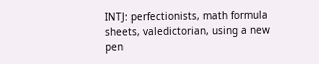INTJ: perfectionists, math formula sheets, valedictorian, using a new pen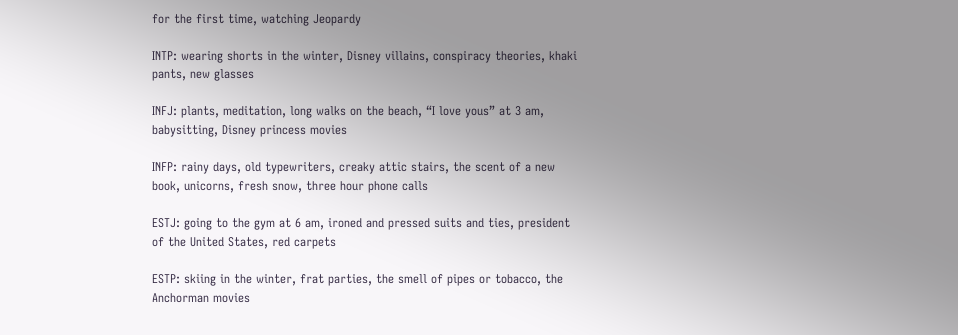for the first time, watching Jeopardy

INTP: wearing shorts in the winter, Disney villains, conspiracy theories, khaki pants, new glasses

INFJ: plants, meditation, long walks on the beach, “I love yous” at 3 am, babysitting, Disney princess movies

INFP: rainy days, old typewriters, creaky attic stairs, the scent of a new book, unicorns, fresh snow, three hour phone calls

ESTJ: going to the gym at 6 am, ironed and pressed suits and ties, president of the United States, red carpets

ESTP: skiing in the winter, frat parties, the smell of pipes or tobacco, the Anchorman movies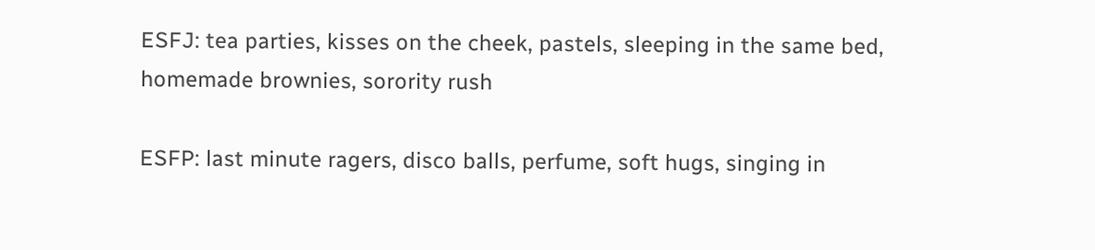ESFJ: tea parties, kisses on the cheek, pastels, sleeping in the same bed, homemade brownies, sorority rush

ESFP: last minute ragers, disco balls, perfume, soft hugs, singing in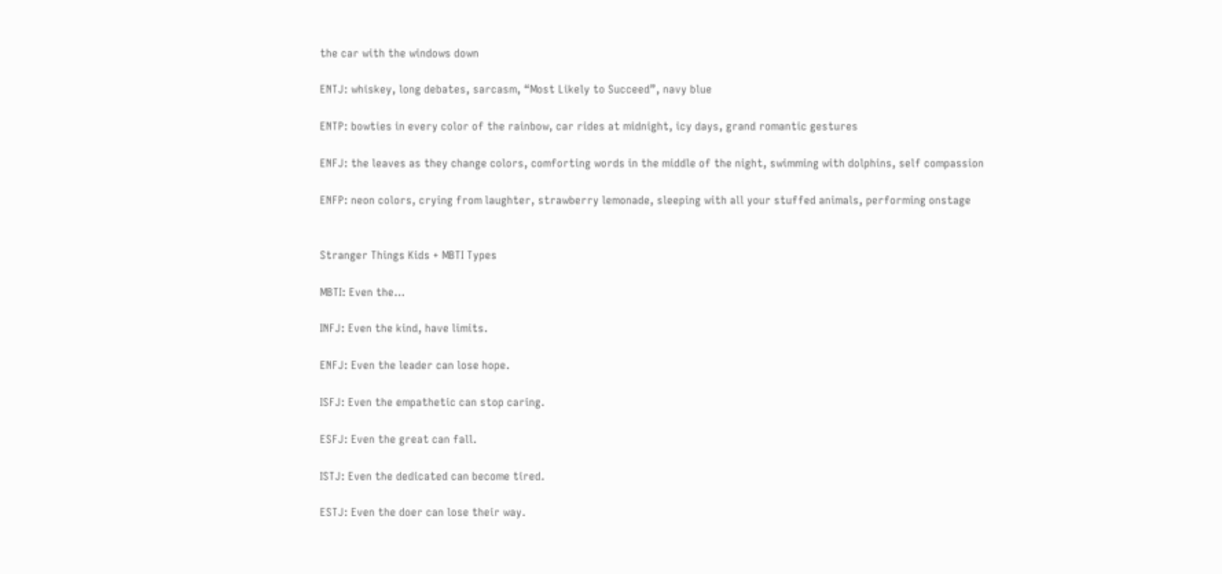the car with the windows down

ENTJ: whiskey, long debates, sarcasm, “Most Likely to Succeed”, navy blue

ENTP: bowties in every color of the rainbow, car rides at midnight, icy days, grand romantic gestures

ENFJ: the leaves as they change colors, comforting words in the middle of the night, swimming with dolphins, self compassion

ENFP: neon colors, crying from laughter, strawberry lemonade, sleeping with all your stuffed animals, performing onstage


Stranger Things Kids + MBTI Types

MBTI: Even the…

INFJ: Even the kind, have limits.

ENFJ: Even the leader can lose hope.

ISFJ: Even the empathetic can stop caring.

ESFJ: Even the great can fall.

ISTJ: Even the dedicated can become tired.

ESTJ: Even the doer can lose their way.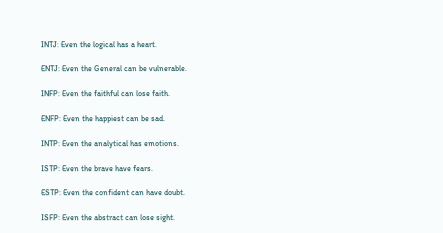INTJ: Even the logical has a heart.

ENTJ: Even the General can be vulnerable.

INFP: Even the faithful can lose faith.

ENFP: Even the happiest can be sad.

INTP: Even the analytical has emotions.

ISTP: Even the brave have fears.

ESTP: Even the confident can have doubt.

ISFP: Even the abstract can lose sight.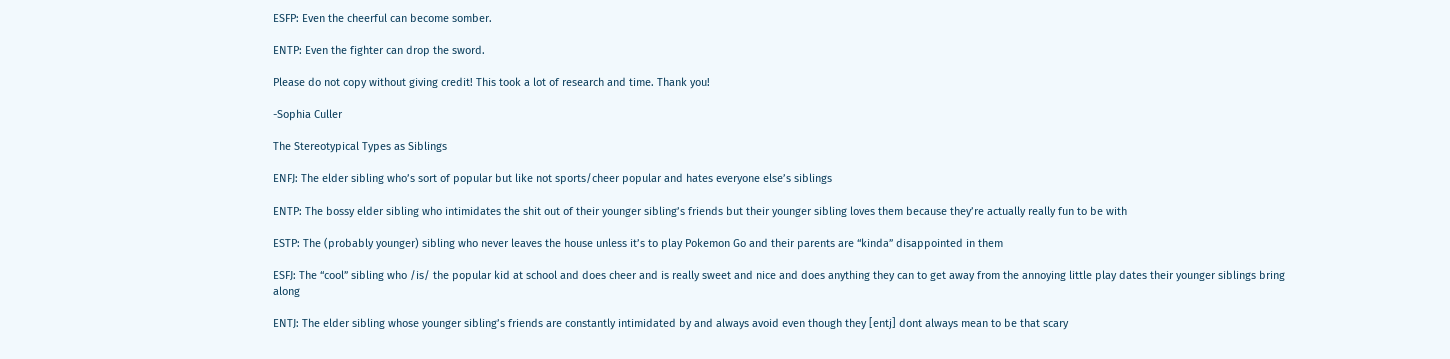ESFP: Even the cheerful can become somber.

ENTP: Even the fighter can drop the sword.

Please do not copy without giving credit! This took a lot of research and time. Thank you!

-Sophia Culler

The Stereotypical Types as Siblings

ENFJ: The elder sibling who’s sort of popular but like not sports/cheer popular and hates everyone else’s siblings

ENTP: The bossy elder sibling who intimidates the shit out of their younger sibling’s friends but their younger sibling loves them because they’re actually really fun to be with

ESTP: The (probably younger) sibling who never leaves the house unless it’s to play Pokemon Go and their parents are “kinda” disappointed in them

ESFJ: The “cool” sibling who /is/ the popular kid at school and does cheer and is really sweet and nice and does anything they can to get away from the annoying little play dates their younger siblings bring along

ENTJ: The elder sibling whose younger sibling’s friends are constantly intimidated by and always avoid even though they [entj] dont always mean to be that scary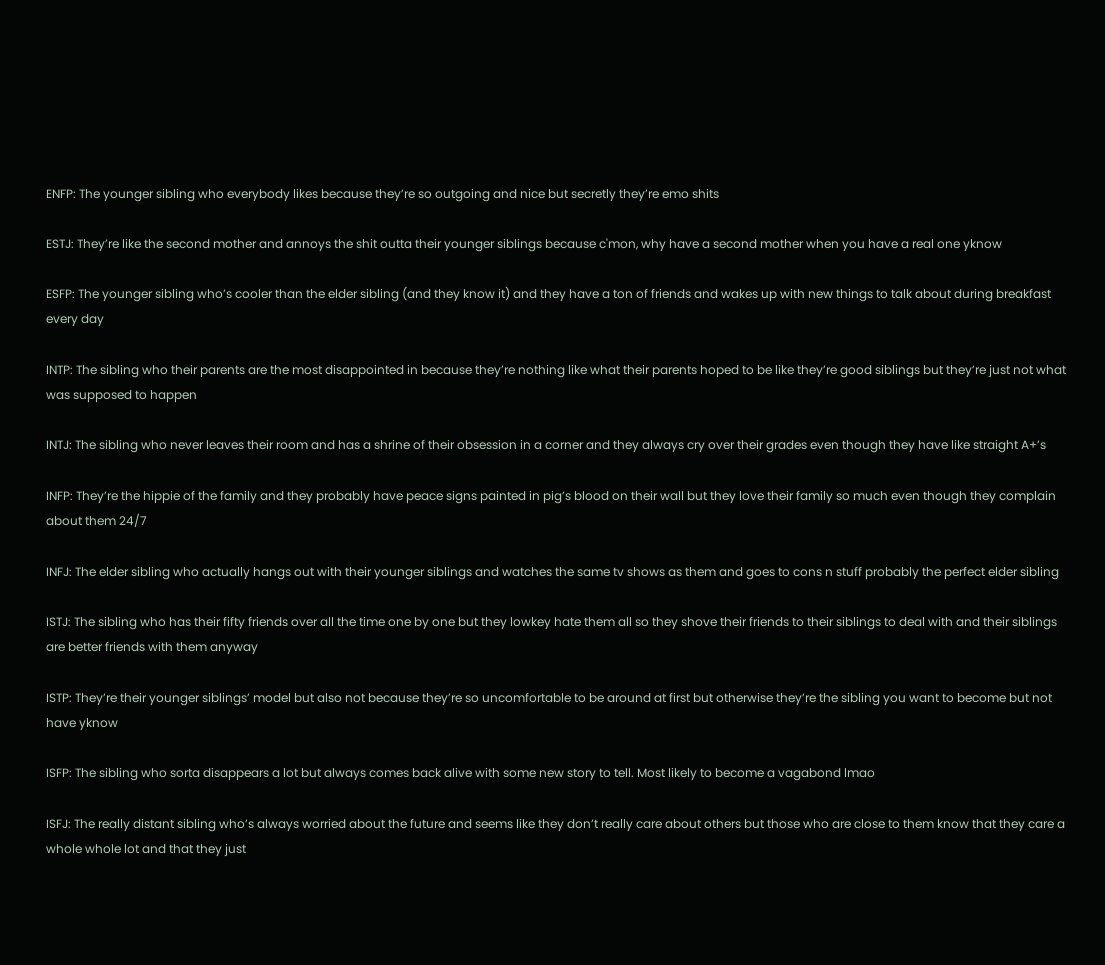ENFP: The younger sibling who everybody likes because they’re so outgoing and nice but secretly they’re emo shits

ESTJ: They’re like the second mother and annoys the shit outta their younger siblings because c'mon, why have a second mother when you have a real one yknow

ESFP: The younger sibling who’s cooler than the elder sibling (and they know it) and they have a ton of friends and wakes up with new things to talk about during breakfast every day

INTP: The sibling who their parents are the most disappointed in because they’re nothing like what their parents hoped to be like they’re good siblings but they’re just not what was supposed to happen

INTJ: The sibling who never leaves their room and has a shrine of their obsession in a corner and they always cry over their grades even though they have like straight A+’s

INFP: They’re the hippie of the family and they probably have peace signs painted in pig’s blood on their wall but they love their family so much even though they complain about them 24/7

INFJ: The elder sibling who actually hangs out with their younger siblings and watches the same tv shows as them and goes to cons n stuff probably the perfect elder sibling

ISTJ: The sibling who has their fifty friends over all the time one by one but they lowkey hate them all so they shove their friends to their siblings to deal with and their siblings are better friends with them anyway

ISTP: They’re their younger siblings’ model but also not because they’re so uncomfortable to be around at first but otherwise they’re the sibling you want to become but not have yknow

ISFP: The sibling who sorta disappears a lot but always comes back alive with some new story to tell. Most likely to become a vagabond lmao

ISFJ: The really distant sibling who’s always worried about the future and seems like they don’t really care about others but those who are close to them know that they care a whole whole lot and that they just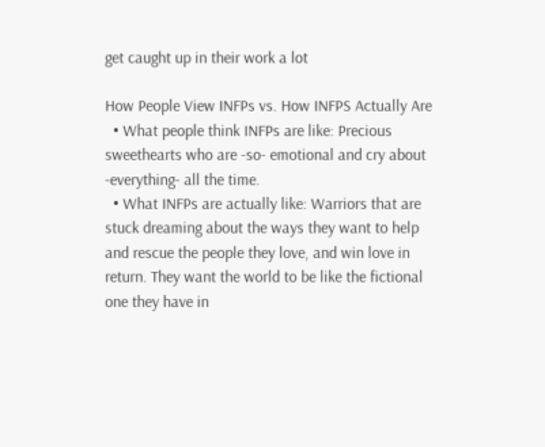get caught up in their work a lot

How People View INFPs vs. How INFPS Actually Are
  • What people think INFPs are like: Precious sweethearts who are -so- emotional and cry about -everything- all the time.
  • What INFPs are actually like: Warriors that are stuck dreaming about the ways they want to help and rescue the people they love, and win love in return. They want the world to be like the fictional one they have in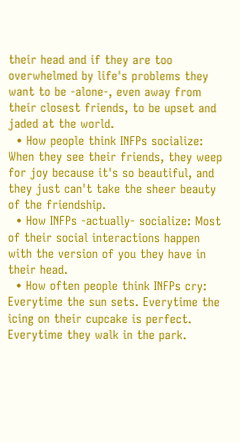their head and if they are too overwhelmed by life's problems they want to be -alone-, even away from their closest friends, to be upset and jaded at the world.
  • How people think INFPs socialize: When they see their friends, they weep for joy because it's so beautiful, and they just can't take the sheer beauty of the friendship.
  • How INFPs -actually- socialize: Most of their social interactions happen with the version of you they have in their head.
  • How often people think INFPs cry: Everytime the sun sets. Everytime the icing on their cupcake is perfect. Everytime they walk in the park.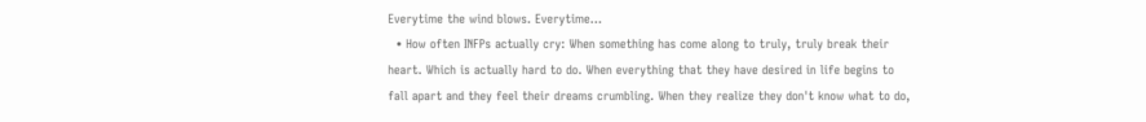Everytime the wind blows. Everytime...
  • How often INFPs actually cry: When something has come along to truly, truly break their heart. Which is actually hard to do. When everything that they have desired in life begins to fall apart and they feel their dreams crumbling. When they realize they don't know what to do,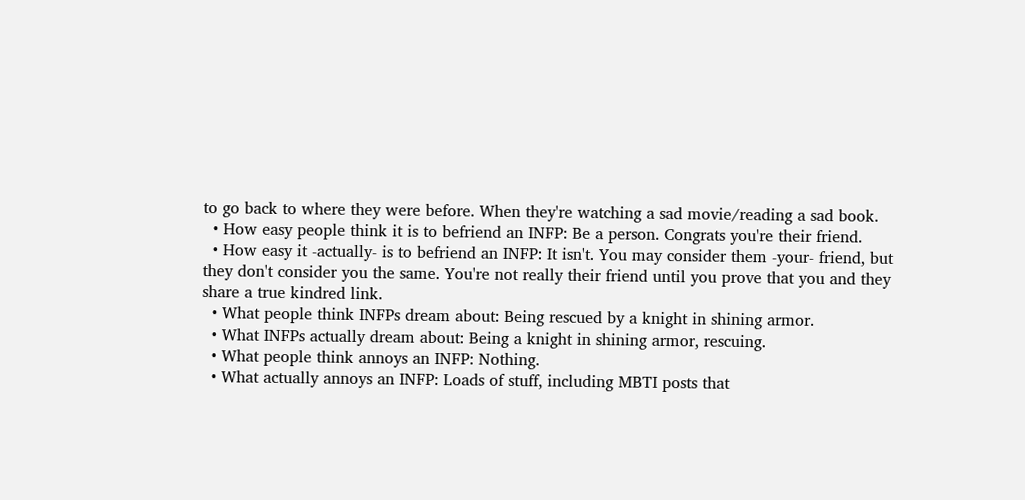to go back to where they were before. When they're watching a sad movie/reading a sad book.
  • How easy people think it is to befriend an INFP: Be a person. Congrats you're their friend.
  • How easy it -actually- is to befriend an INFP: It isn't. You may consider them -your- friend, but they don't consider you the same. You're not really their friend until you prove that you and they share a true kindred link.
  • What people think INFPs dream about: Being rescued by a knight in shining armor.
  • What INFPs actually dream about: Being a knight in shining armor, rescuing.
  • What people think annoys an INFP: Nothing.
  • What actually annoys an INFP: Loads of stuff, including MBTI posts that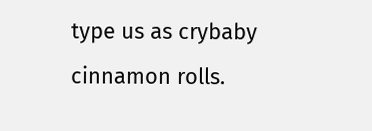type us as crybaby cinnamon rolls.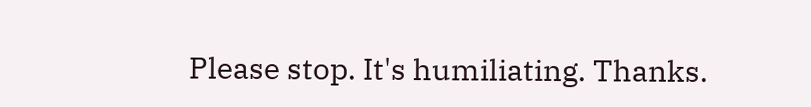Please stop. It's humiliating. Thanks.